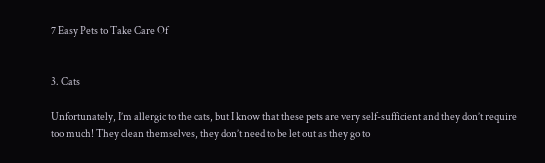7 Easy Pets to Take Care Of


3. Cats

Unfortunately, I’m allergic to the cats, but I know that these pets are very self-sufficient and they don’t require too much! They clean themselves, they don’t need to be let out as they go to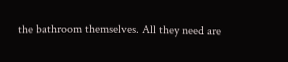the bathroom themselves. All they need are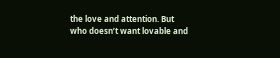the love and attention. But who doesn’t want lovable and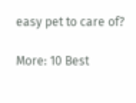easy pet to care of?

More: 10 Best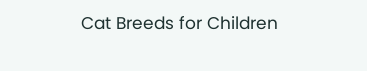Cat Breeds for Children